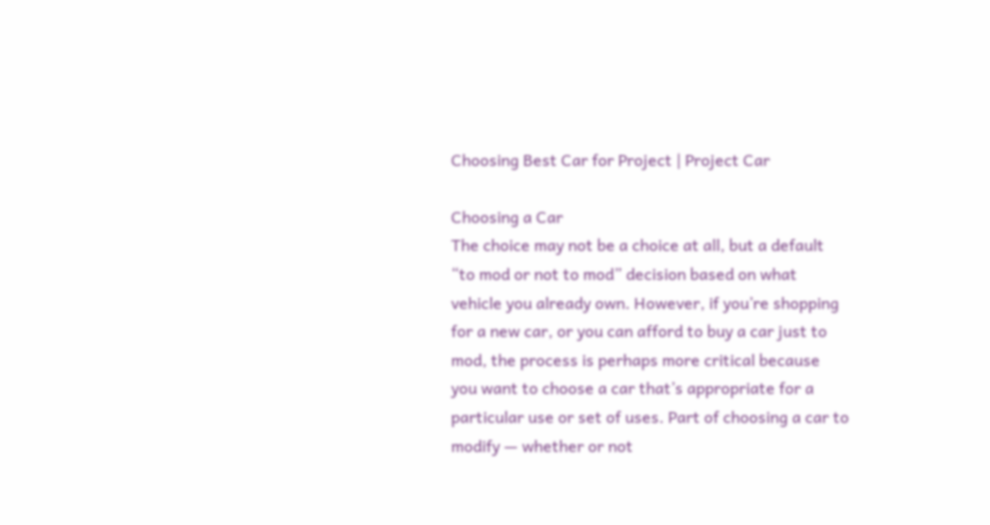Choosing Best Car for Project | Project Car

Choosing a Car
The choice may not be a choice at all, but a default “to mod or not to mod” decision based on what vehicle you already own. However, if you’re shopping for a new car, or you can afford to buy a car just to mod, the process is perhaps more critical because you want to choose a car that’s appropriate for a particular use or set of uses. Part of choosing a car to modify — whether or not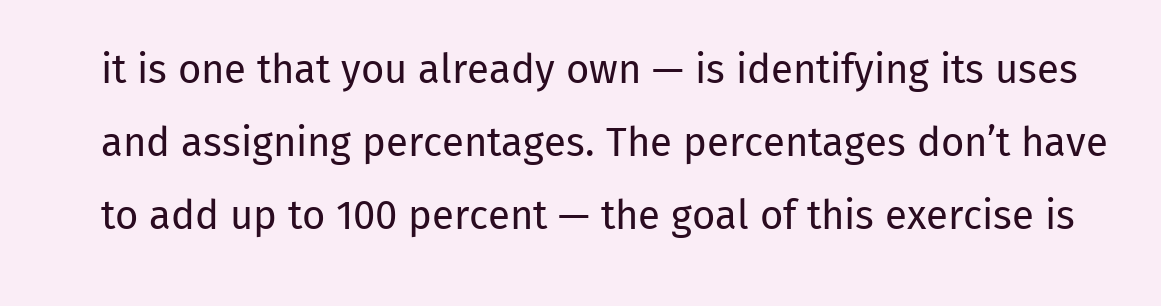it is one that you already own — is identifying its uses and assigning percentages. The percentages don’t have to add up to 100 percent — the goal of this exercise is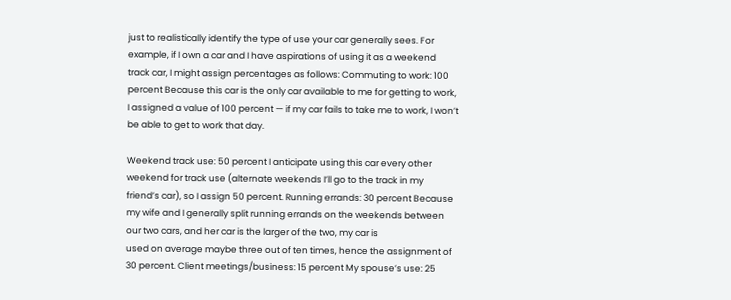just to realistically identify the type of use your car generally sees. For example, if I own a car and I have aspirations of using it as a weekend track car, I might assign percentages as follows: Commuting to work: 100 percent Because this car is the only car available to me for getting to work, I assigned a value of 100 percent — if my car fails to take me to work, I won’t be able to get to work that day.

Weekend track use: 50 percent I anticipate using this car every other weekend for track use (alternate weekends I’ll go to the track in my friend’s car), so I assign 50 percent. Running errands: 30 percent Because my wife and I generally split running errands on the weekends between our two cars, and her car is the larger of the two, my car is
used on average maybe three out of ten times, hence the assignment of 30 percent. Client meetings/business: 15 percent My spouse’s use: 25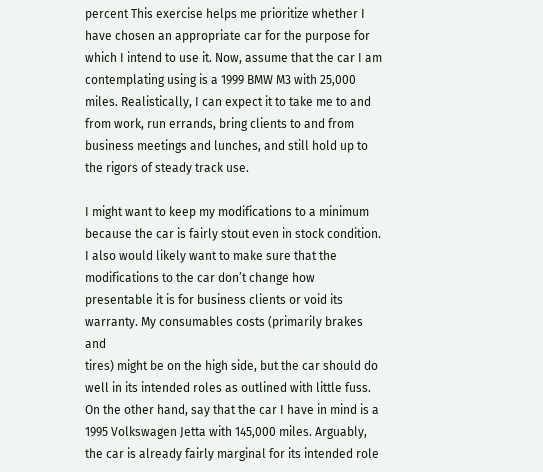percent This exercise helps me prioritize whether I have chosen an appropriate car for the purpose for which I intend to use it. Now, assume that the car I am contemplating using is a 1999 BMW M3 with 25,000 miles. Realistically, I can expect it to take me to and from work, run errands, bring clients to and from business meetings and lunches, and still hold up to the rigors of steady track use.

I might want to keep my modifications to a minimum because the car is fairly stout even in stock condition. I also would likely want to make sure that the modifications to the car don’t change how  presentable it is for business clients or void its warranty. My consumables costs (primarily brakes and
tires) might be on the high side, but the car should do well in its intended roles as outlined with little fuss.
On the other hand, say that the car I have in mind is a 1995 Volkswagen Jetta with 145,000 miles. Arguably, the car is already fairly marginal for its intended role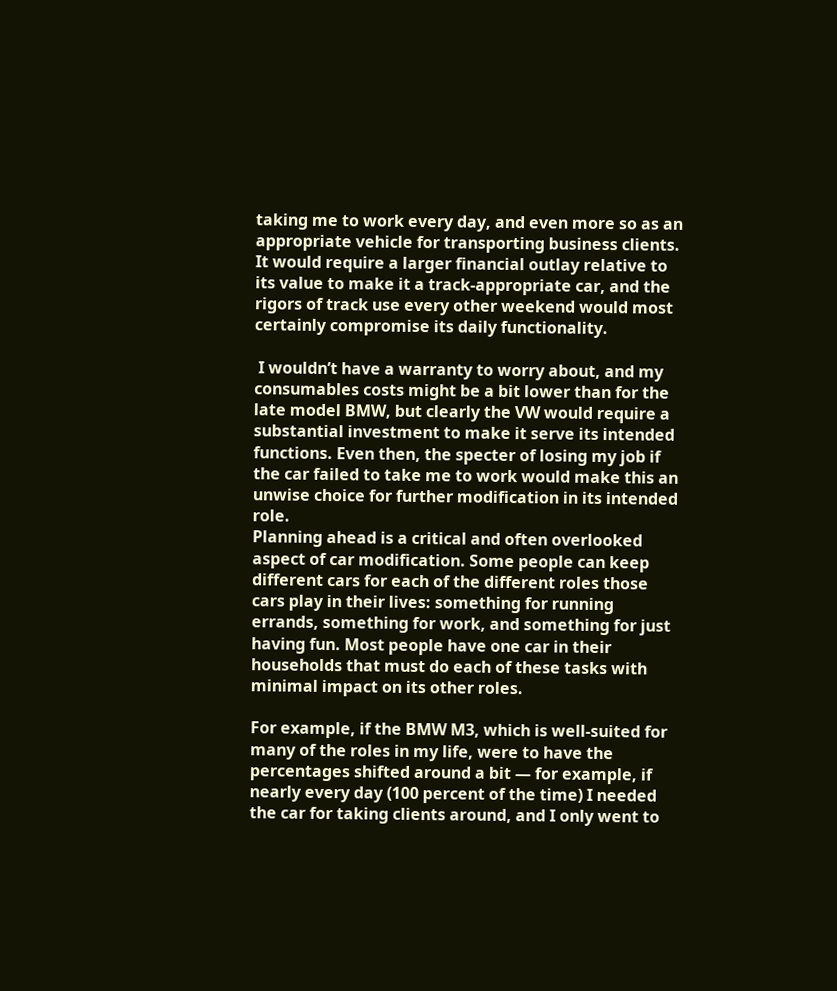taking me to work every day, and even more so as an appropriate vehicle for transporting business clients. It would require a larger financial outlay relative to its value to make it a track-appropriate car, and the rigors of track use every other weekend would most certainly compromise its daily functionality.

 I wouldn’t have a warranty to worry about, and my consumables costs might be a bit lower than for the late model BMW, but clearly the VW would require a substantial investment to make it serve its intended functions. Even then, the specter of losing my job if the car failed to take me to work would make this an unwise choice for further modification in its intended role.
Planning ahead is a critical and often overlooked aspect of car modification. Some people can keep different cars for each of the different roles those cars play in their lives: something for running errands, something for work, and something for just having fun. Most people have one car in their households that must do each of these tasks with minimal impact on its other roles.

For example, if the BMW M3, which is well-suited for many of the roles in my life, were to have the percentages shifted around a bit — for example, if nearly every day (100 percent of the time) I needed the car for taking clients around, and I only went to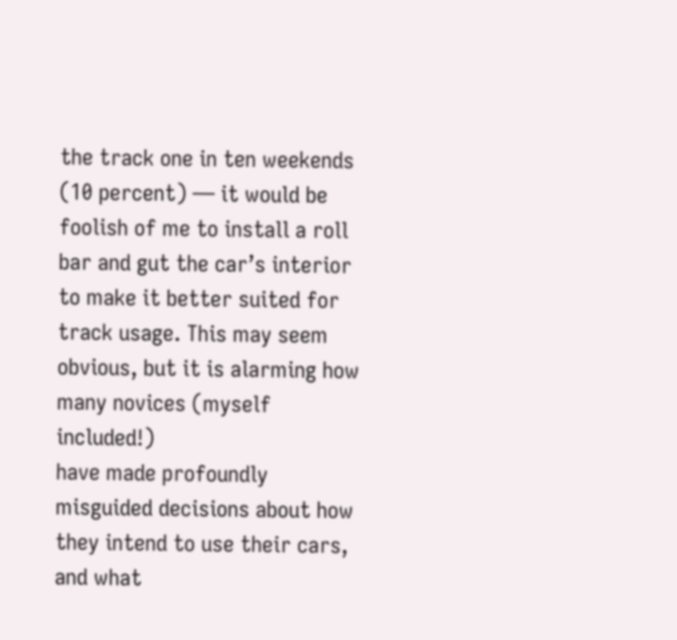the track one in ten weekends (10 percent) — it would be foolish of me to install a roll bar and gut the car’s interior to make it better suited for track usage. This may seem obvious, but it is alarming how many novices (myself included!)
have made profoundly misguided decisions about how they intend to use their cars, and what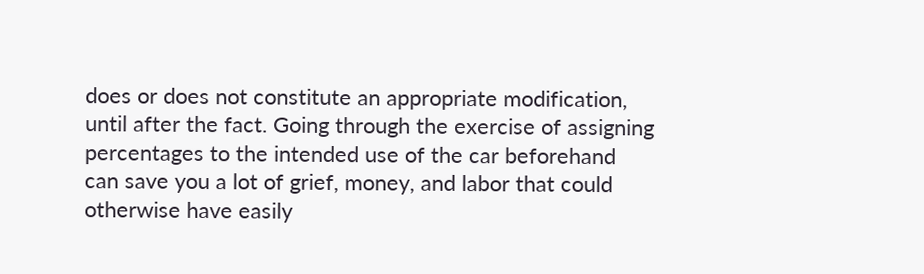does or does not constitute an appropriate modification, until after the fact. Going through the exercise of assigning percentages to the intended use of the car beforehand can save you a lot of grief, money, and labor that could otherwise have easily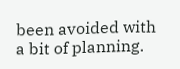been avoided with a bit of planning.